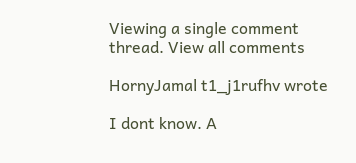Viewing a single comment thread. View all comments

HornyJamal t1_j1rufhv wrote

I dont know. A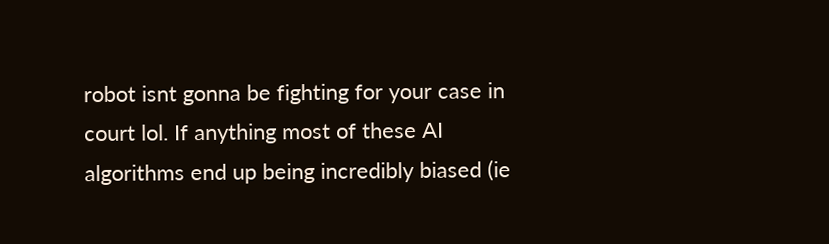robot isnt gonna be fighting for your case in court lol. If anything most of these AI algorithms end up being incredibly biased (ie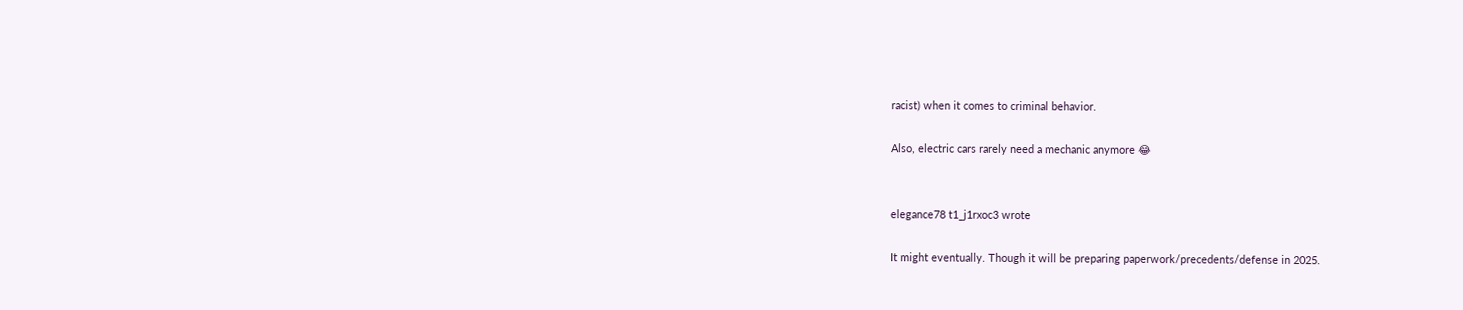racist) when it comes to criminal behavior.

Also, electric cars rarely need a mechanic anymore 😂


elegance78 t1_j1rxoc3 wrote

It might eventually. Though it will be preparing paperwork/precedents/defense in 2025.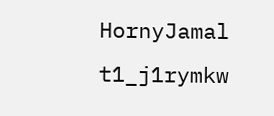HornyJamal t1_j1rymkw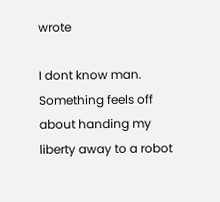wrote

I dont know man. Something feels off about handing my liberty away to a robot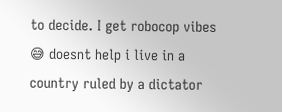to decide. I get robocop vibes 😅 doesnt help i live in a country ruled by a dictator